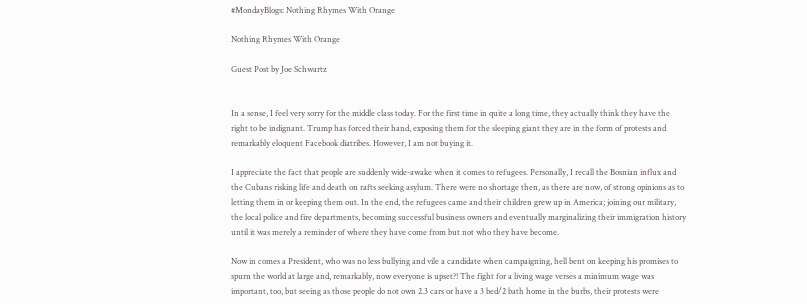#MondayBlogs: Nothing Rhymes With Orange

Nothing Rhymes With Orange

Guest Post by Joe Schwartz


In a sense, I feel very sorry for the middle class today. For the first time in quite a long time, they actually think they have the right to be indignant. Trump has forced their hand, exposing them for the sleeping giant they are in the form of protests and remarkably eloquent Facebook diatribes. However, I am not buying it.

I appreciate the fact that people are suddenly wide-awake when it comes to refugees. Personally, I recall the Bosnian influx and the Cubans risking life and death on rafts seeking asylum. There were no shortage then, as there are now, of strong opinions as to letting them in or keeping them out. In the end, the refugees came and their children grew up in America; joining our military, the local police and fire departments, becoming successful business owners and eventually marginalizing their immigration history until it was merely a reminder of where they have come from but not who they have become.

Now in comes a President, who was no less bullying and vile a candidate when campaigning, hell bent on keeping his promises to spurn the world at large and, remarkably, now everyone is upset?! The fight for a living wage verses a minimum wage was important, too, but seeing as those people do not own 2.3 cars or have a 3 bed/2 bath home in the burbs, their protests were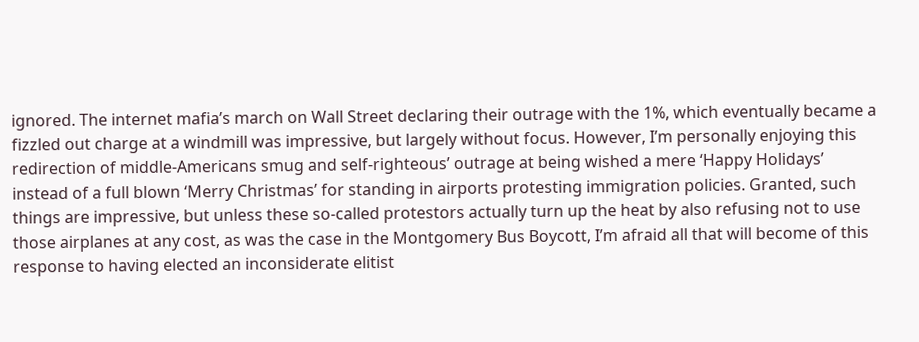ignored. The internet mafia’s march on Wall Street declaring their outrage with the 1%, which eventually became a fizzled out charge at a windmill was impressive, but largely without focus. However, I’m personally enjoying this redirection of middle-Americans smug and self-righteous’ outrage at being wished a mere ‘Happy Holidays’ instead of a full blown ‘Merry Christmas’ for standing in airports protesting immigration policies. Granted, such things are impressive, but unless these so-called protestors actually turn up the heat by also refusing not to use those airplanes at any cost, as was the case in the Montgomery Bus Boycott, I’m afraid all that will become of this response to having elected an inconsiderate elitist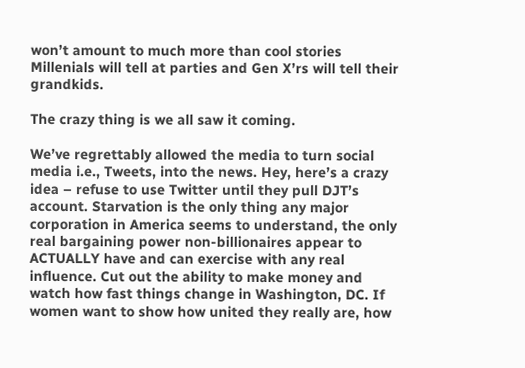won’t amount to much more than cool stories Millenials will tell at parties and Gen X’rs will tell their grandkids.

The crazy thing is we all saw it coming.

We’ve regrettably allowed the media to turn social media i.e., Tweets, into the news. Hey, here’s a crazy idea – refuse to use Twitter until they pull DJT’s account. Starvation is the only thing any major corporation in America seems to understand, the only real bargaining power non-billionaires appear to ACTUALLY have and can exercise with any real influence. Cut out the ability to make money and watch how fast things change in Washington, DC. If women want to show how united they really are, how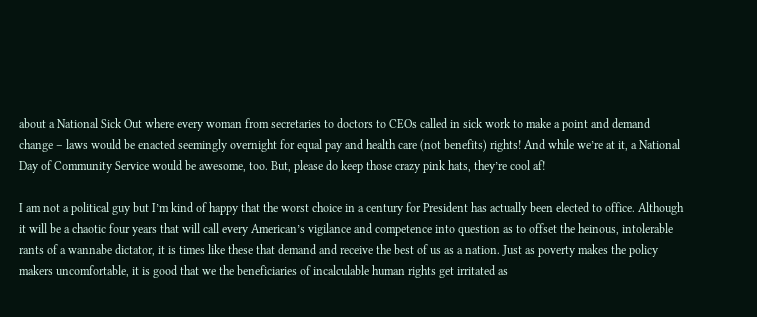about a National Sick Out where every woman from secretaries to doctors to CEOs called in sick work to make a point and demand change – laws would be enacted seemingly overnight for equal pay and health care (not benefits) rights! And while we’re at it, a National Day of Community Service would be awesome, too. But, please do keep those crazy pink hats, they’re cool af!

I am not a political guy but I’m kind of happy that the worst choice in a century for President has actually been elected to office. Although it will be a chaotic four years that will call every American’s vigilance and competence into question as to offset the heinous, intolerable rants of a wannabe dictator, it is times like these that demand and receive the best of us as a nation. Just as poverty makes the policy makers uncomfortable, it is good that we the beneficiaries of incalculable human rights get irritated as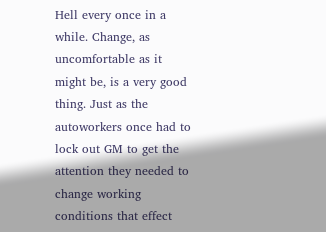Hell every once in a while. Change, as uncomfortable as it might be, is a very good thing. Just as the autoworkers once had to lock out GM to get the attention they needed to change working conditions that effect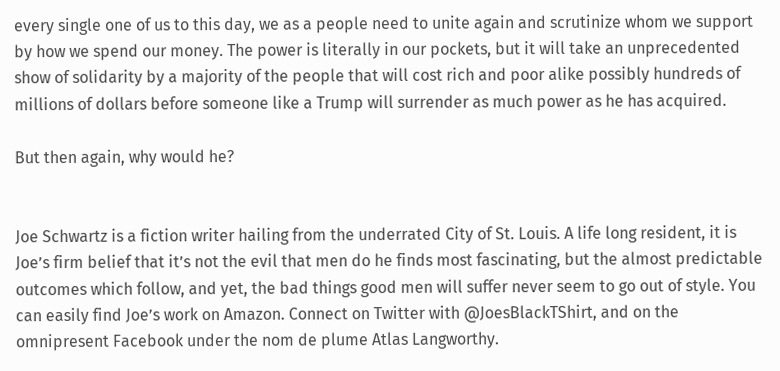every single one of us to this day, we as a people need to unite again and scrutinize whom we support by how we spend our money. The power is literally in our pockets, but it will take an unprecedented show of solidarity by a majority of the people that will cost rich and poor alike possibly hundreds of millions of dollars before someone like a Trump will surrender as much power as he has acquired.

But then again, why would he?


Joe Schwartz is a fiction writer hailing from the underrated City of St. Louis. A life long resident, it is Joe’s firm belief that it’s not the evil that men do he finds most fascinating, but the almost predictable outcomes which follow, and yet, the bad things good men will suffer never seem to go out of style. You can easily find Joe’s work on Amazon. Connect on Twitter with @JoesBlackTShirt, and on the omnipresent Facebook under the nom de plume Atlas Langworthy.